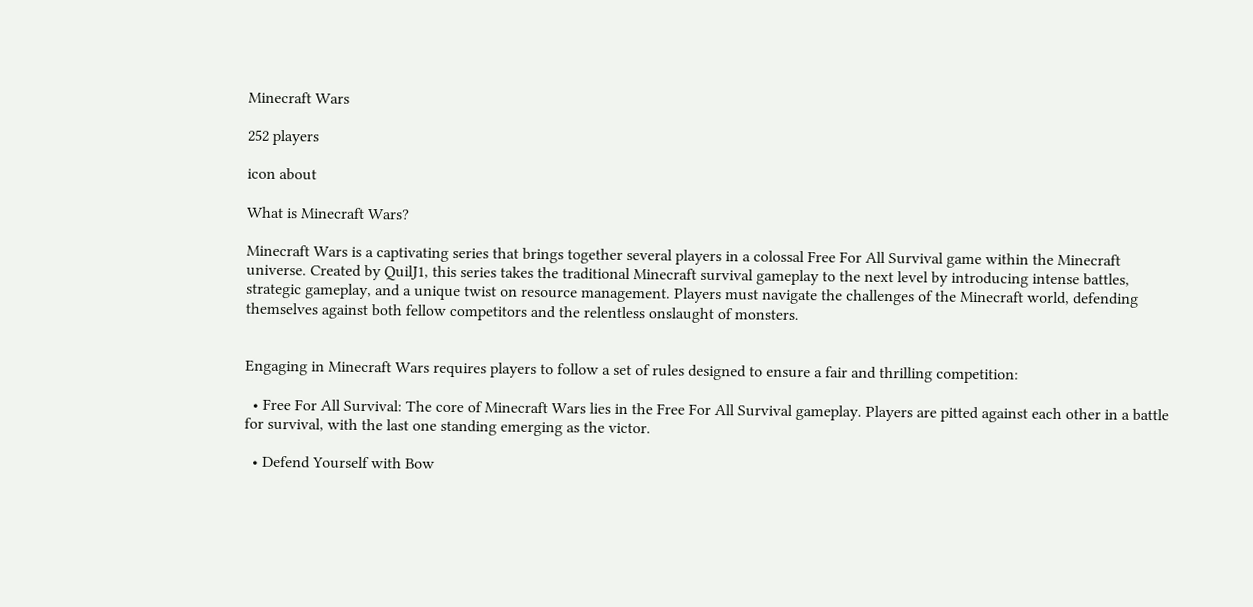Minecraft Wars

252 players

icon about

What is Minecraft Wars?

Minecraft Wars is a captivating series that brings together several players in a colossal Free For All Survival game within the Minecraft universe. Created by QuilJ1, this series takes the traditional Minecraft survival gameplay to the next level by introducing intense battles, strategic gameplay, and a unique twist on resource management. Players must navigate the challenges of the Minecraft world, defending themselves against both fellow competitors and the relentless onslaught of monsters.


Engaging in Minecraft Wars requires players to follow a set of rules designed to ensure a fair and thrilling competition:

  • Free For All Survival: The core of Minecraft Wars lies in the Free For All Survival gameplay. Players are pitted against each other in a battle for survival, with the last one standing emerging as the victor.

  • Defend Yourself with Bow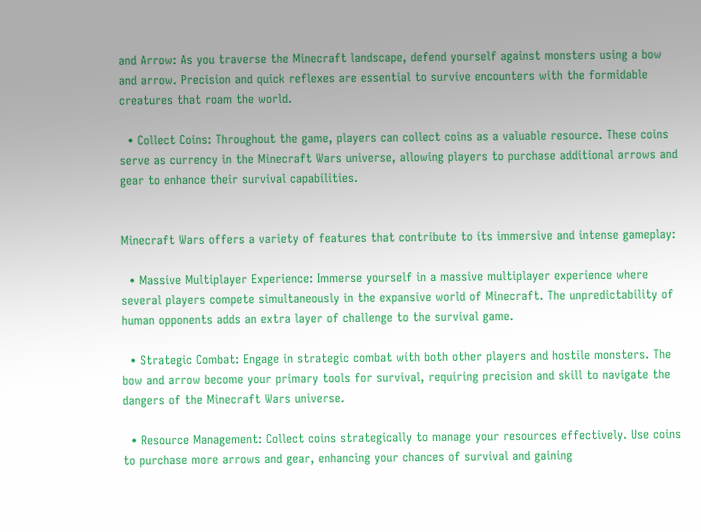and Arrow: As you traverse the Minecraft landscape, defend yourself against monsters using a bow and arrow. Precision and quick reflexes are essential to survive encounters with the formidable creatures that roam the world.

  • Collect Coins: Throughout the game, players can collect coins as a valuable resource. These coins serve as currency in the Minecraft Wars universe, allowing players to purchase additional arrows and gear to enhance their survival capabilities.


Minecraft Wars offers a variety of features that contribute to its immersive and intense gameplay:

  • Massive Multiplayer Experience: Immerse yourself in a massive multiplayer experience where several players compete simultaneously in the expansive world of Minecraft. The unpredictability of human opponents adds an extra layer of challenge to the survival game.

  • Strategic Combat: Engage in strategic combat with both other players and hostile monsters. The bow and arrow become your primary tools for survival, requiring precision and skill to navigate the dangers of the Minecraft Wars universe.

  • Resource Management: Collect coins strategically to manage your resources effectively. Use coins to purchase more arrows and gear, enhancing your chances of survival and gaining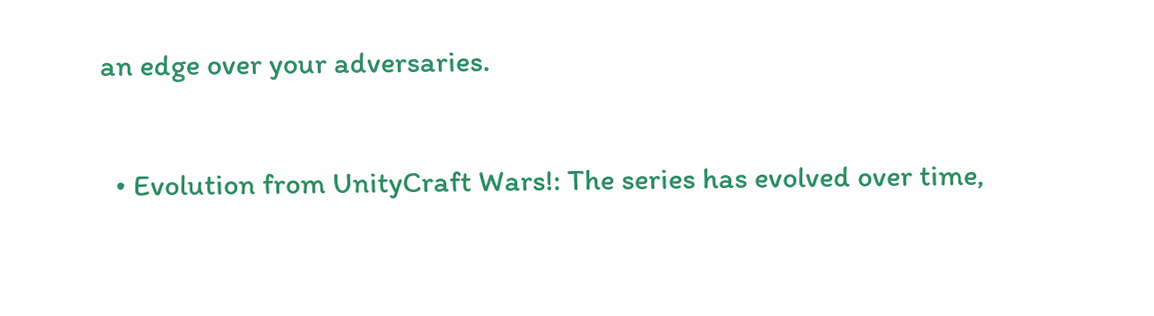an edge over your adversaries.

  • Evolution from UnityCraft Wars!: The series has evolved over time,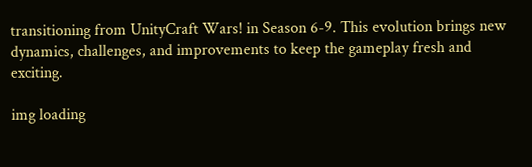transitioning from UnityCraft Wars! in Season 6-9. This evolution brings new dynamics, challenges, and improvements to keep the gameplay fresh and exciting.

img loading